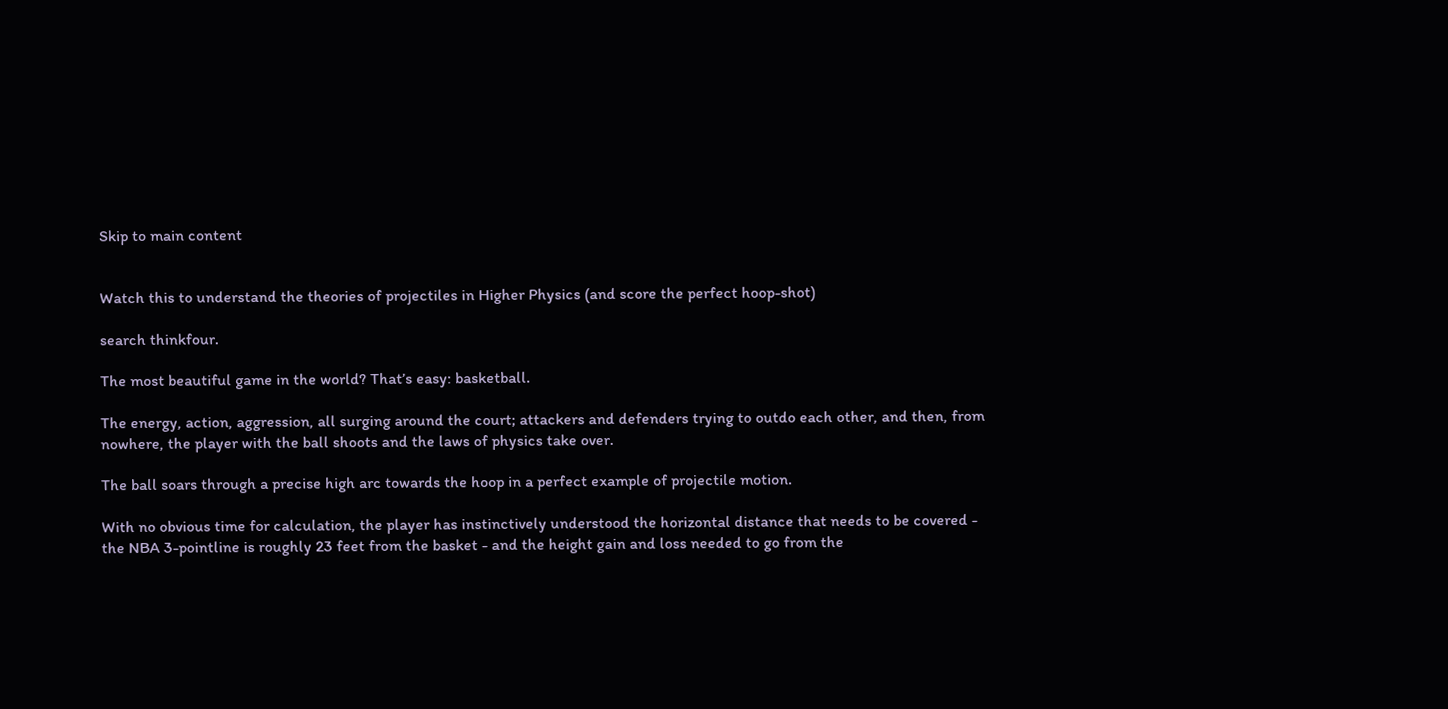Skip to main content


Watch this to understand the theories of projectiles in Higher Physics (and score the perfect hoop-shot)

search thinkfour.

The most beautiful game in the world? That’s easy: basketball.

The energy, action, aggression, all surging around the court; attackers and defenders trying to outdo each other, and then, from nowhere, the player with the ball shoots and the laws of physics take over.

The ball soars through a precise high arc towards the hoop in a perfect example of projectile motion.

With no obvious time for calculation, the player has instinctively understood the horizontal distance that needs to be covered - the NBA 3-pointline is roughly 23 feet from the basket - and the height gain and loss needed to go from the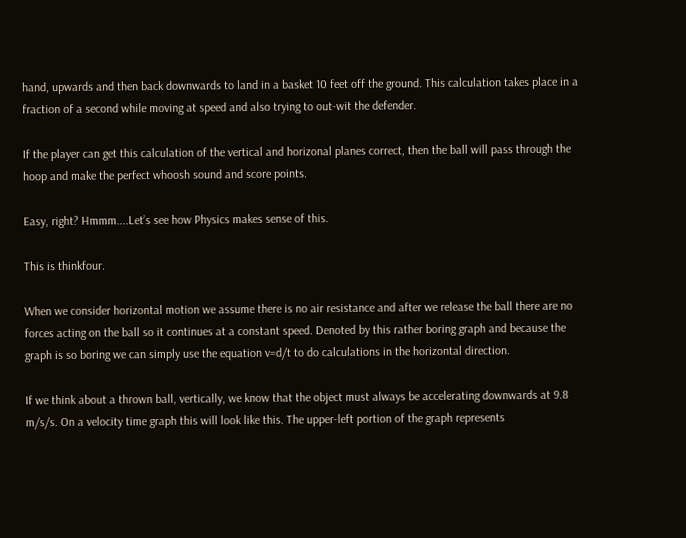hand, upwards and then back downwards to land in a basket 10 feet off the ground. This calculation takes place in a fraction of a second while moving at speed and also trying to out-wit the defender.

If the player can get this calculation of the vertical and horizonal planes correct, then the ball will pass through the hoop and make the perfect whoosh sound and score points.

Easy, right? Hmmm....Let’s see how Physics makes sense of this.

This is thinkfour.

When we consider horizontal motion we assume there is no air resistance and after we release the ball there are no forces acting on the ball so it continues at a constant speed. Denoted by this rather boring graph and because the graph is so boring we can simply use the equation v=d/t to do calculations in the horizontal direction.

If we think about a thrown ball, vertically, we know that the object must always be accelerating downwards at 9.8 m/s/s. On a velocity time graph this will look like this. The upper-left portion of the graph represents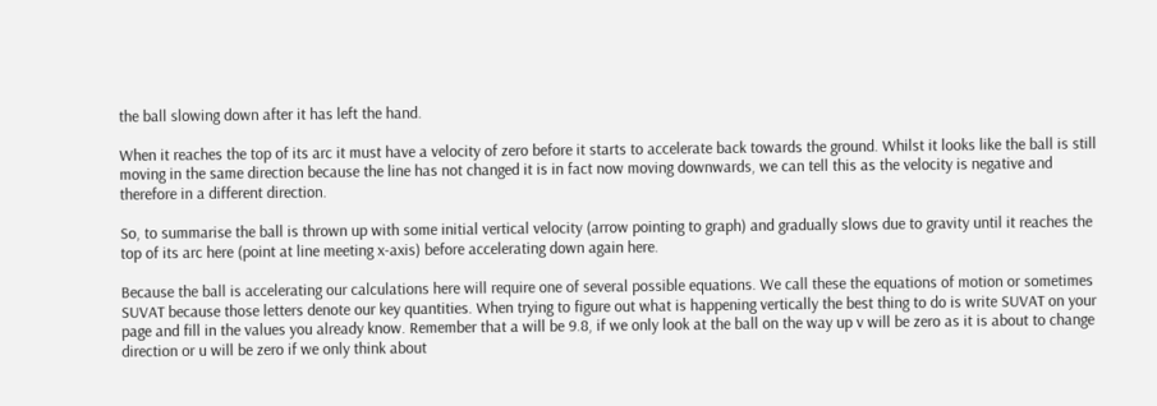the ball slowing down after it has left the hand.

When it reaches the top of its arc it must have a velocity of zero before it starts to accelerate back towards the ground. Whilst it looks like the ball is still moving in the same direction because the line has not changed it is in fact now moving downwards, we can tell this as the velocity is negative and therefore in a different direction.

So, to summarise the ball is thrown up with some initial vertical velocity (arrow pointing to graph) and gradually slows due to gravity until it reaches the top of its arc here (point at line meeting x-axis) before accelerating down again here.

Because the ball is accelerating our calculations here will require one of several possible equations. We call these the equations of motion or sometimes SUVAT because those letters denote our key quantities. When trying to figure out what is happening vertically the best thing to do is write SUVAT on your page and fill in the values you already know. Remember that a will be 9.8, if we only look at the ball on the way up v will be zero as it is about to change direction or u will be zero if we only think about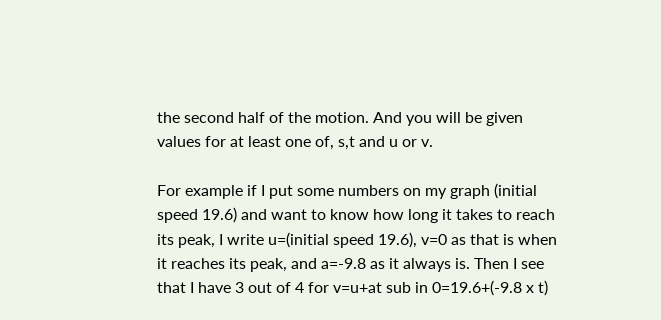the second half of the motion. And you will be given values for at least one of, s,t and u or v.

For example if I put some numbers on my graph (initial speed 19.6) and want to know how long it takes to reach its peak, I write u=(initial speed 19.6), v=0 as that is when it reaches its peak, and a=-9.8 as it always is. Then I see that I have 3 out of 4 for v=u+at sub in 0=19.6+(-9.8 x t)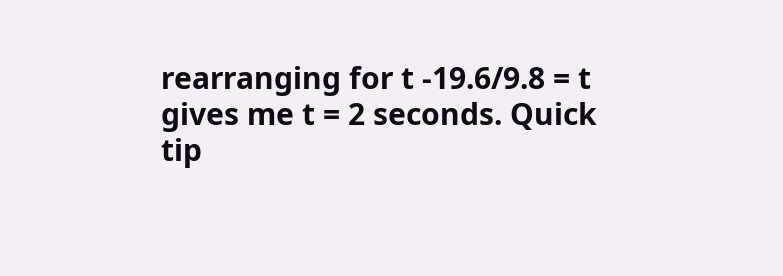rearranging for t -19.6/9.8 = t gives me t = 2 seconds. Quick tip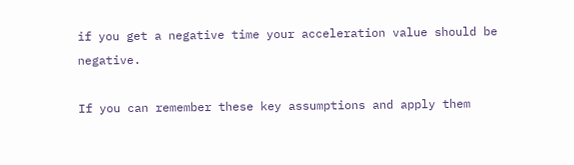if you get a negative time your acceleration value should be negative.

If you can remember these key assumptions and apply them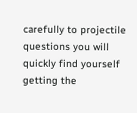carefully to projectile questions you will quickly find yourself getting the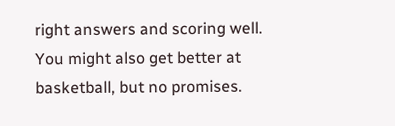right answers and scoring well. You might also get better at basketball, but no promises.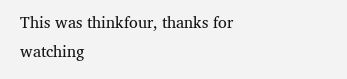This was thinkfour, thanks for watching